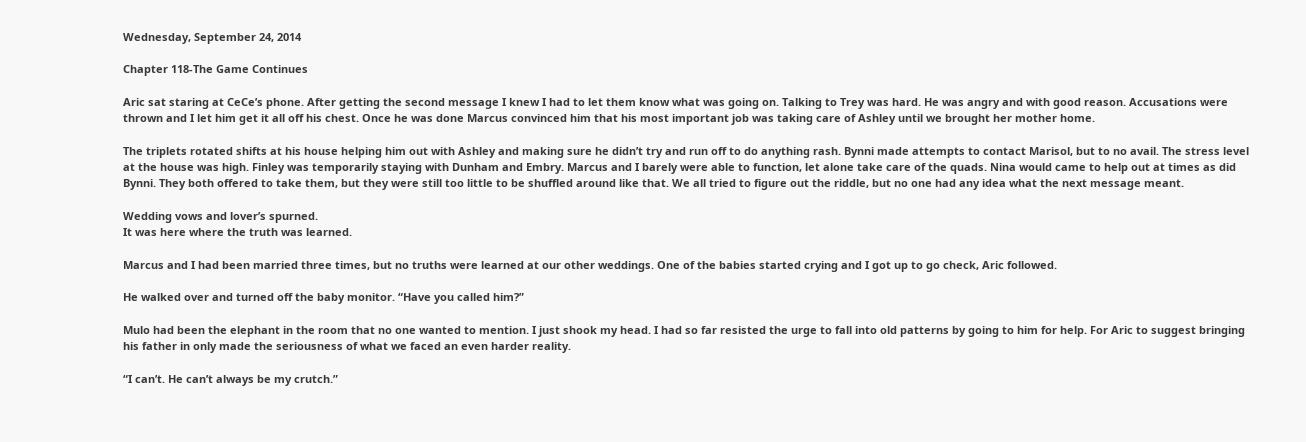Wednesday, September 24, 2014

Chapter 118-The Game Continues

Aric sat staring at CeCe’s phone. After getting the second message I knew I had to let them know what was going on. Talking to Trey was hard. He was angry and with good reason. Accusations were thrown and I let him get it all off his chest. Once he was done Marcus convinced him that his most important job was taking care of Ashley until we brought her mother home.

The triplets rotated shifts at his house helping him out with Ashley and making sure he didn’t try and run off to do anything rash. Bynni made attempts to contact Marisol, but to no avail. The stress level at the house was high. Finley was temporarily staying with Dunham and Embry. Marcus and I barely were able to function, let alone take care of the quads. Nina would came to help out at times as did Bynni. They both offered to take them, but they were still too little to be shuffled around like that. We all tried to figure out the riddle, but no one had any idea what the next message meant.

Wedding vows and lover’s spurned.
It was here where the truth was learned.

Marcus and I had been married three times, but no truths were learned at our other weddings. One of the babies started crying and I got up to go check, Aric followed.

He walked over and turned off the baby monitor. “Have you called him?”

Mulo had been the elephant in the room that no one wanted to mention. I just shook my head. I had so far resisted the urge to fall into old patterns by going to him for help. For Aric to suggest bringing his father in only made the seriousness of what we faced an even harder reality.

“I can’t. He can’t always be my crutch.”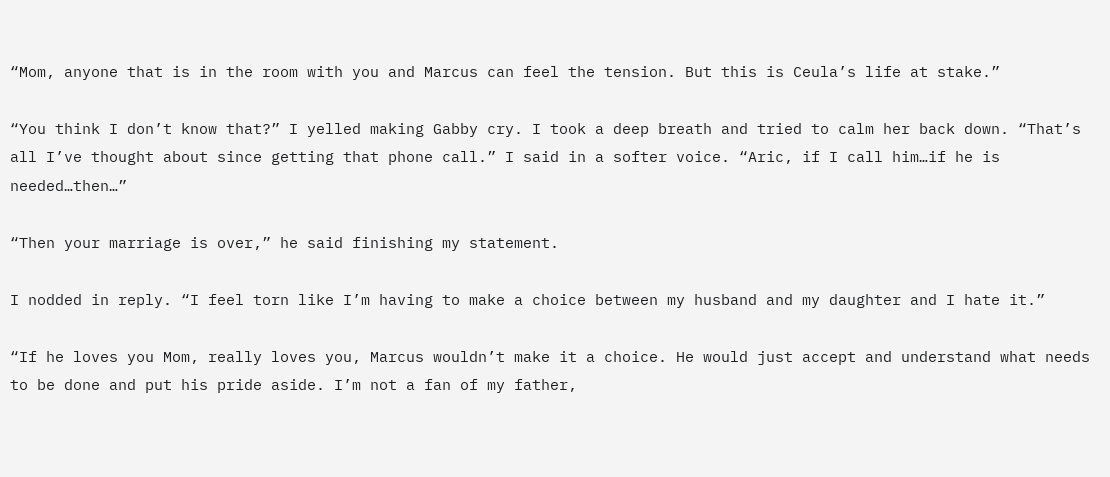“Mom, anyone that is in the room with you and Marcus can feel the tension. But this is Ceula’s life at stake.”

“You think I don’t know that?” I yelled making Gabby cry. I took a deep breath and tried to calm her back down. “That’s all I’ve thought about since getting that phone call.” I said in a softer voice. “Aric, if I call him…if he is needed…then…”

“Then your marriage is over,” he said finishing my statement.

I nodded in reply. “I feel torn like I’m having to make a choice between my husband and my daughter and I hate it.”

“If he loves you Mom, really loves you, Marcus wouldn’t make it a choice. He would just accept and understand what needs to be done and put his pride aside. I’m not a fan of my father,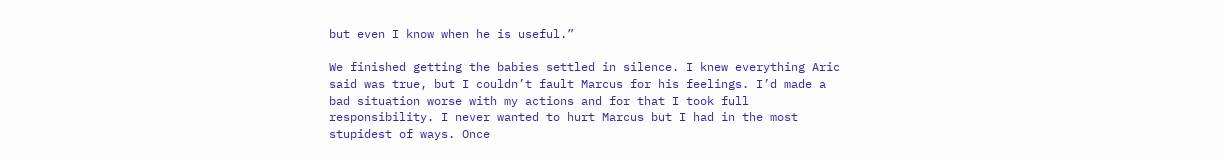but even I know when he is useful.”

We finished getting the babies settled in silence. I knew everything Aric said was true, but I couldn’t fault Marcus for his feelings. I’d made a bad situation worse with my actions and for that I took full responsibility. I never wanted to hurt Marcus but I had in the most stupidest of ways. Once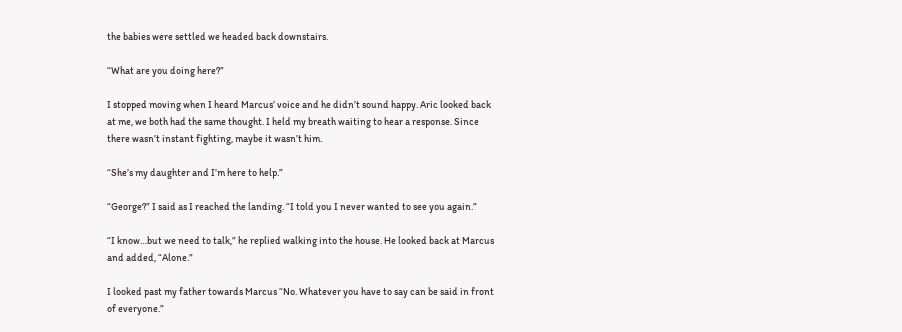the babies were settled we headed back downstairs.

“What are you doing here?”

I stopped moving when I heard Marcus’ voice and he didn’t sound happy. Aric looked back at me, we both had the same thought. I held my breath waiting to hear a response. Since there wasn’t instant fighting, maybe it wasn’t him.

“She’s my daughter and I’m here to help.”

“George?” I said as I reached the landing. “I told you I never wanted to see you again.”

“I know…but we need to talk,” he replied walking into the house. He looked back at Marcus and added, “Alone.”

I looked past my father towards Marcus “No. Whatever you have to say can be said in front of everyone.”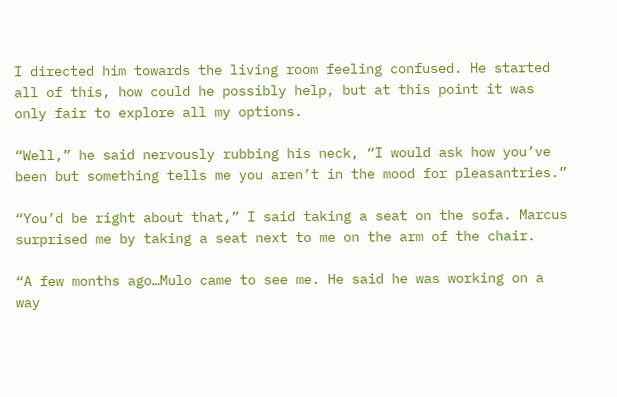I directed him towards the living room feeling confused. He started all of this, how could he possibly help, but at this point it was only fair to explore all my options.

“Well,” he said nervously rubbing his neck, “I would ask how you’ve been but something tells me you aren’t in the mood for pleasantries.”

“You’d be right about that,” I said taking a seat on the sofa. Marcus surprised me by taking a seat next to me on the arm of the chair.

“A few months ago…Mulo came to see me. He said he was working on a way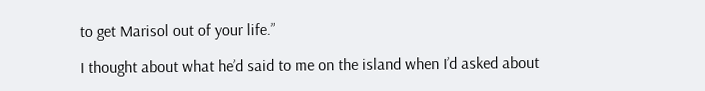to get Marisol out of your life.”

I thought about what he’d said to me on the island when I’d asked about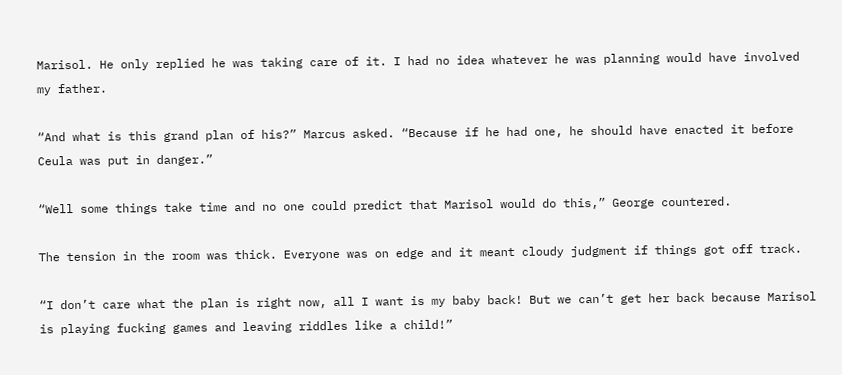Marisol. He only replied he was taking care of it. I had no idea whatever he was planning would have involved my father.

“And what is this grand plan of his?” Marcus asked. “Because if he had one, he should have enacted it before Ceula was put in danger.”

“Well some things take time and no one could predict that Marisol would do this,” George countered.

The tension in the room was thick. Everyone was on edge and it meant cloudy judgment if things got off track.

“I don’t care what the plan is right now, all I want is my baby back! But we can’t get her back because Marisol is playing fucking games and leaving riddles like a child!”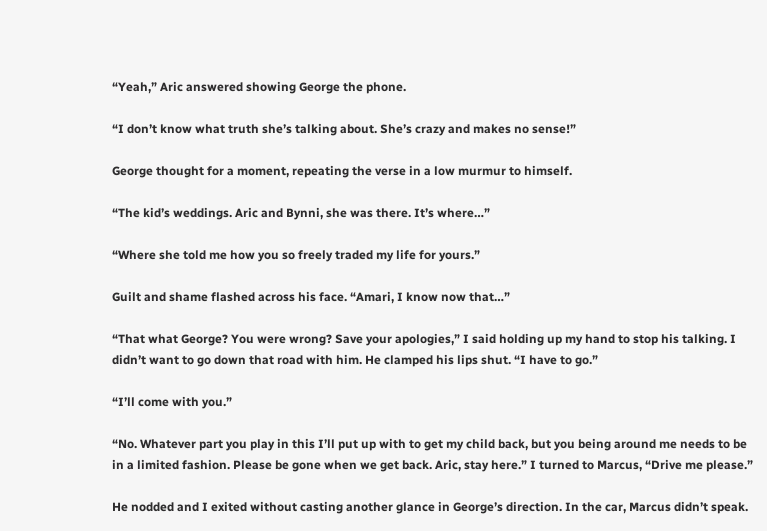“Yeah,” Aric answered showing George the phone.

“I don’t know what truth she’s talking about. She’s crazy and makes no sense!”

George thought for a moment, repeating the verse in a low murmur to himself.

“The kid’s weddings. Aric and Bynni, she was there. It’s where…”

“Where she told me how you so freely traded my life for yours.”

Guilt and shame flashed across his face. “Amari, I know now that…”

“That what George? You were wrong? Save your apologies,” I said holding up my hand to stop his talking. I didn’t want to go down that road with him. He clamped his lips shut. “I have to go.”

“I’ll come with you.”

“No. Whatever part you play in this I’ll put up with to get my child back, but you being around me needs to be in a limited fashion. Please be gone when we get back. Aric, stay here.” I turned to Marcus, “Drive me please.”

He nodded and I exited without casting another glance in George’s direction. In the car, Marcus didn’t speak.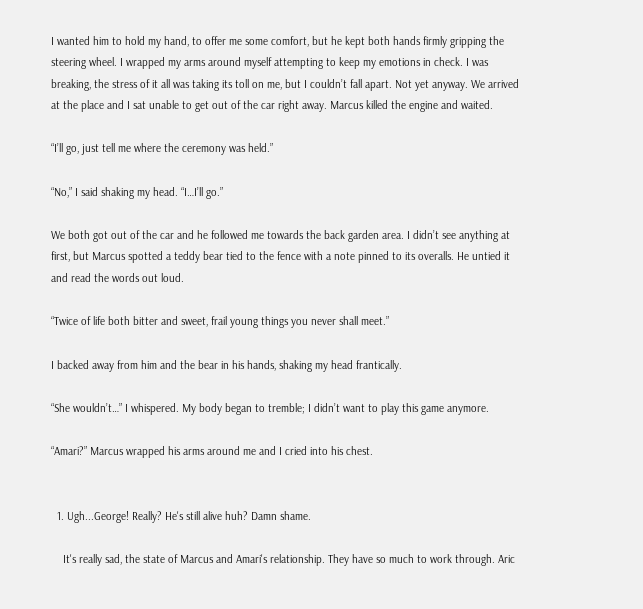I wanted him to hold my hand, to offer me some comfort, but he kept both hands firmly gripping the steering wheel. I wrapped my arms around myself attempting to keep my emotions in check. I was breaking, the stress of it all was taking its toll on me, but I couldn’t fall apart. Not yet anyway. We arrived at the place and I sat unable to get out of the car right away. Marcus killed the engine and waited.

“I’ll go, just tell me where the ceremony was held.”

“No,” I said shaking my head. “I…I’ll go.”

We both got out of the car and he followed me towards the back garden area. I didn’t see anything at first, but Marcus spotted a teddy bear tied to the fence with a note pinned to its overalls. He untied it and read the words out loud.

“Twice of life both bitter and sweet, frail young things you never shall meet.”

I backed away from him and the bear in his hands, shaking my head frantically.

“She wouldn’t…” I whispered. My body began to tremble; I didn’t want to play this game anymore.

“Amari?” Marcus wrapped his arms around me and I cried into his chest.


  1. Ugh...George! Really? He's still alive huh? Damn shame.

    It's really sad, the state of Marcus and Amari's relationship. They have so much to work through. Aric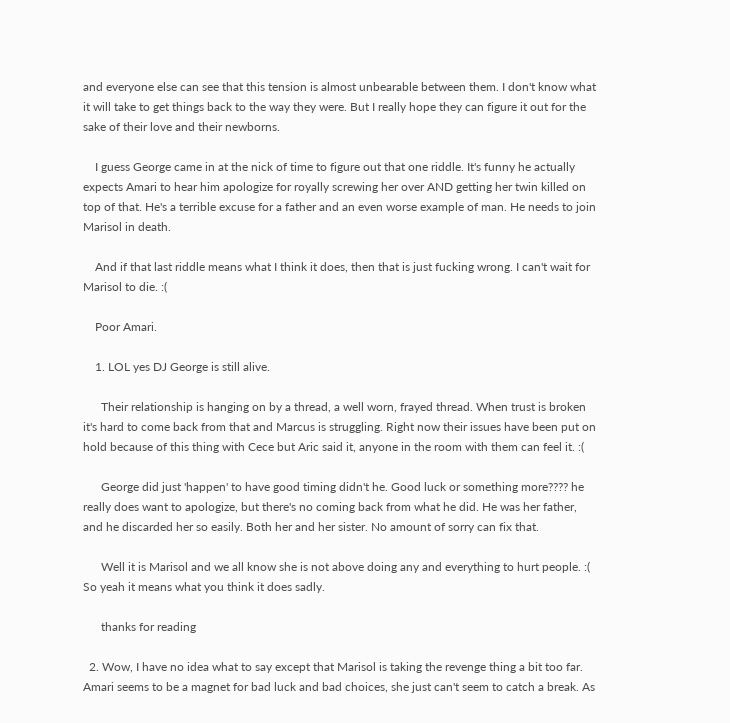and everyone else can see that this tension is almost unbearable between them. I don't know what it will take to get things back to the way they were. But I really hope they can figure it out for the sake of their love and their newborns.

    I guess George came in at the nick of time to figure out that one riddle. It's funny he actually expects Amari to hear him apologize for royally screwing her over AND getting her twin killed on top of that. He's a terrible excuse for a father and an even worse example of man. He needs to join Marisol in death.

    And if that last riddle means what I think it does, then that is just fucking wrong. I can't wait for Marisol to die. :(

    Poor Amari.

    1. LOL yes DJ George is still alive.

      Their relationship is hanging on by a thread, a well worn, frayed thread. When trust is broken it's hard to come back from that and Marcus is struggling. Right now their issues have been put on hold because of this thing with Cece but Aric said it, anyone in the room with them can feel it. :(

      George did just 'happen' to have good timing didn't he. Good luck or something more???? he really does want to apologize, but there's no coming back from what he did. He was her father, and he discarded her so easily. Both her and her sister. No amount of sorry can fix that.

      Well it is Marisol and we all know she is not above doing any and everything to hurt people. :( So yeah it means what you think it does sadly.

      thanks for reading

  2. Wow, I have no idea what to say except that Marisol is taking the revenge thing a bit too far. Amari seems to be a magnet for bad luck and bad choices, she just can't seem to catch a break. As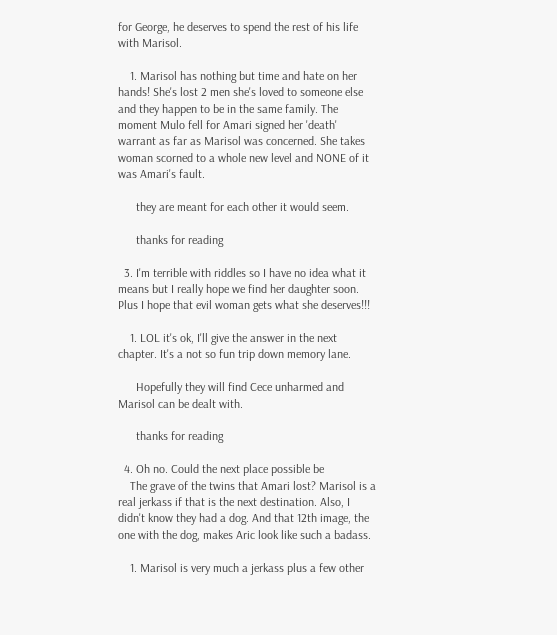for George, he deserves to spend the rest of his life with Marisol.

    1. Marisol has nothing but time and hate on her hands! She's lost 2 men she's loved to someone else and they happen to be in the same family. The moment Mulo fell for Amari signed her 'death' warrant as far as Marisol was concerned. She takes woman scorned to a whole new level and NONE of it was Amari's fault.

      they are meant for each other it would seem.

      thanks for reading

  3. I'm terrible with riddles so I have no idea what it means but I really hope we find her daughter soon. Plus I hope that evil woman gets what she deserves!!!

    1. LOL it's ok, I'll give the answer in the next chapter. It's a not so fun trip down memory lane.

      Hopefully they will find Cece unharmed and Marisol can be dealt with.

      thanks for reading

  4. Oh no. Could the next place possible be
    The grave of the twins that Amari lost? Marisol is a real jerkass if that is the next destination. Also, I didn't know they had a dog. And that 12th image, the one with the dog, makes Aric look like such a badass.

    1. Marisol is very much a jerkass plus a few other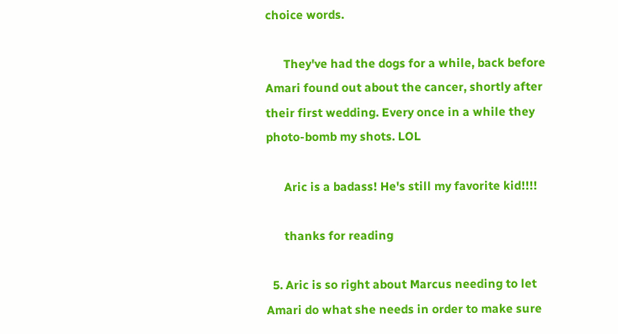choice words.

      They've had the dogs for a while, back before Amari found out about the cancer, shortly after their first wedding. Every once in a while they photo-bomb my shots. LOL

      Aric is a badass! He's still my favorite kid!!!!

      thanks for reading

  5. Aric is so right about Marcus needing to let Amari do what she needs in order to make sure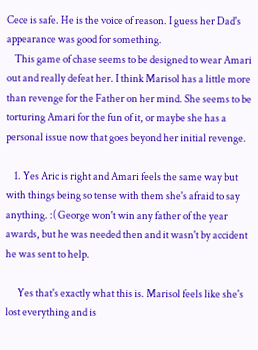Cece is safe. He is the voice of reason. I guess her Dad's appearance was good for something.
    This game of chase seems to be designed to wear Amari out and really defeat her. I think Marisol has a little more than revenge for the Father on her mind. She seems to be torturing Amari for the fun of it, or maybe she has a personal issue now that goes beyond her initial revenge.

    1. Yes Aric is right and Amari feels the same way but with things being so tense with them she's afraid to say anything. :( George won't win any father of the year awards, but he was needed then and it wasn't by accident he was sent to help.

      Yes that's exactly what this is. Marisol feels like she's lost everything and is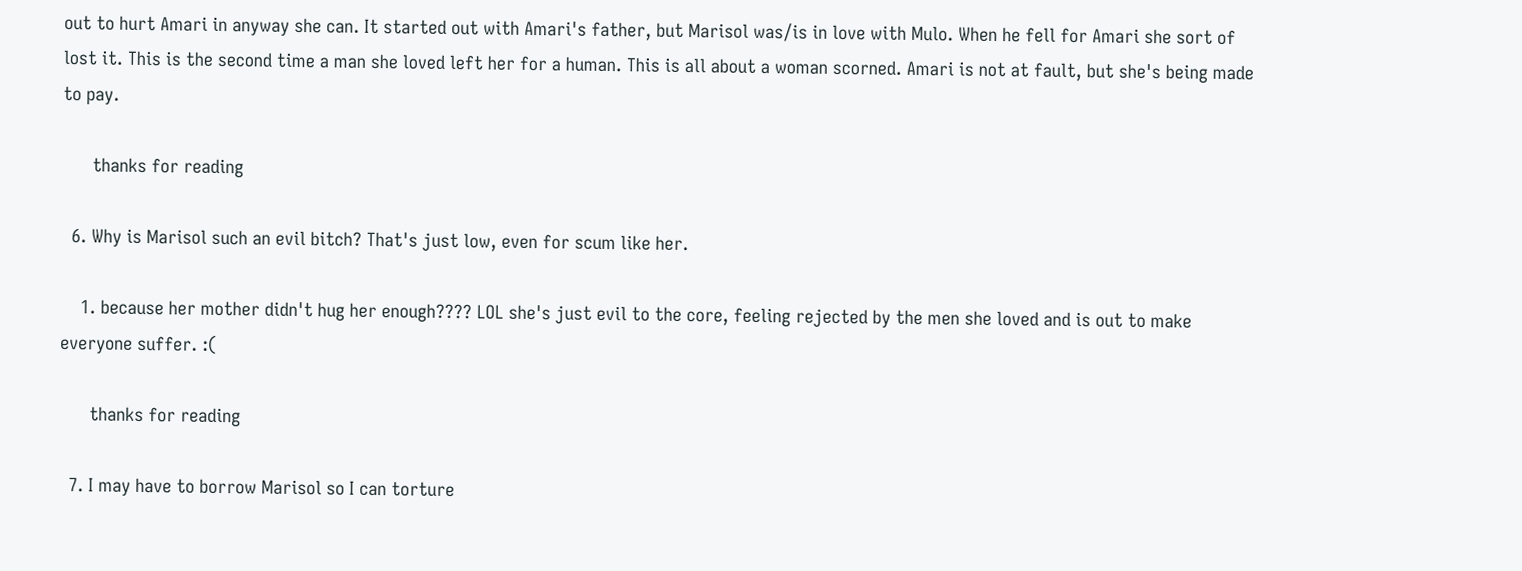out to hurt Amari in anyway she can. It started out with Amari's father, but Marisol was/is in love with Mulo. When he fell for Amari she sort of lost it. This is the second time a man she loved left her for a human. This is all about a woman scorned. Amari is not at fault, but she's being made to pay.

      thanks for reading

  6. Why is Marisol such an evil bitch? That's just low, even for scum like her.

    1. because her mother didn't hug her enough???? LOL she's just evil to the core, feeling rejected by the men she loved and is out to make everyone suffer. :(

      thanks for reading

  7. I may have to borrow Marisol so I can torture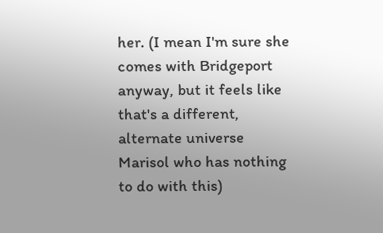her. (I mean I'm sure she comes with Bridgeport anyway, but it feels like that's a different, alternate universe Marisol who has nothing to do with this)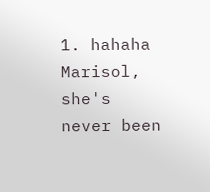1. hahaha Marisol, she's never been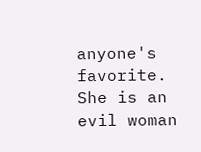anyone's favorite. She is an evil woman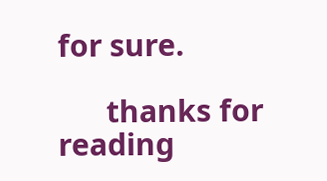for sure.

      thanks for reading